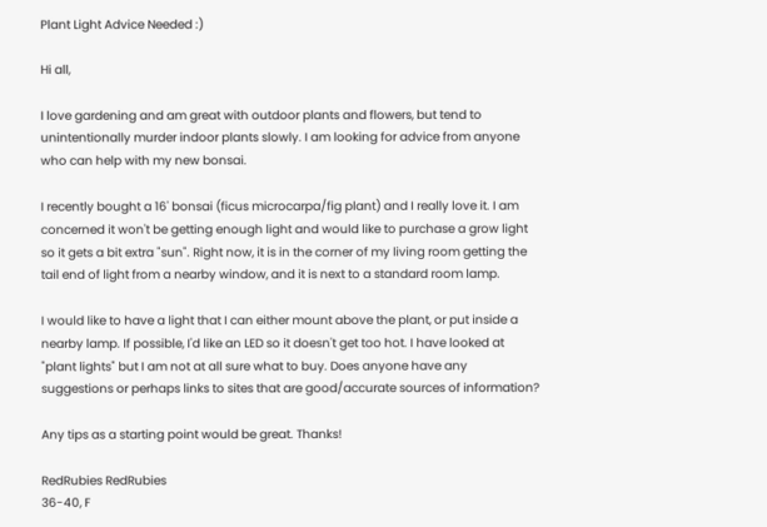Plant Light Advice Needed :)

Hi all,

I love gardening and am great with outdoor plants and flowers, but tend to unintentionally murder indoor plants slowly. I am looking for advice from anyone who can help with my new bonsai.

I recently bought a 16' bonsai (ficus microcarpa/fig plant) and I really love it. I am concerned it won't be getting enough light and would like to purchase a grow light so it gets a bit extra "sun". Right now, it is in the corner of my living room getting the tail end of light from a nearby window, and it is next to a standard room lamp.

I would like to have a light that I can either mount above the plant, or put inside a nearby lamp. If possible, I'd like an LED so it doesn't get too hot. I have looked at "plant lights" but I am not at all sure what to buy. Does anyone have any suggestions or perhaps links to sites that are good/accurate sources of information?

Any tips as a starting point would be great. Thanks!

RedRubies RedRubies
36-40, F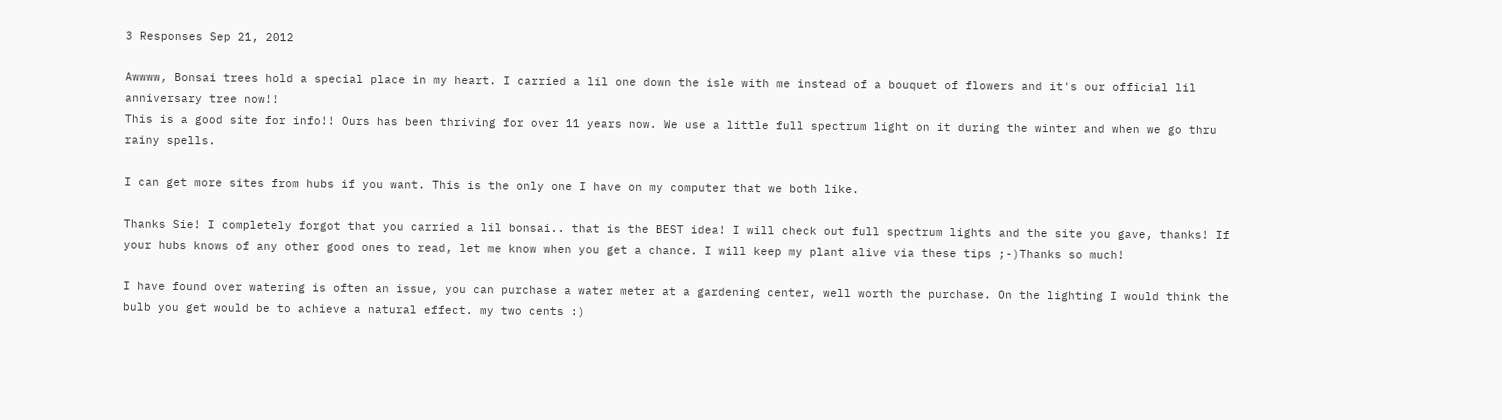3 Responses Sep 21, 2012

Awwww, Bonsai trees hold a special place in my heart. I carried a lil one down the isle with me instead of a bouquet of flowers and it's our official lil anniversary tree now!!
This is a good site for info!! Ours has been thriving for over 11 years now. We use a little full spectrum light on it during the winter and when we go thru rainy spells.

I can get more sites from hubs if you want. This is the only one I have on my computer that we both like.

Thanks Sie! I completely forgot that you carried a lil bonsai.. that is the BEST idea! I will check out full spectrum lights and the site you gave, thanks! If your hubs knows of any other good ones to read, let me know when you get a chance. I will keep my plant alive via these tips ;-)Thanks so much!

I have found over watering is often an issue, you can purchase a water meter at a gardening center, well worth the purchase. On the lighting I would think the bulb you get would be to achieve a natural effect. my two cents :)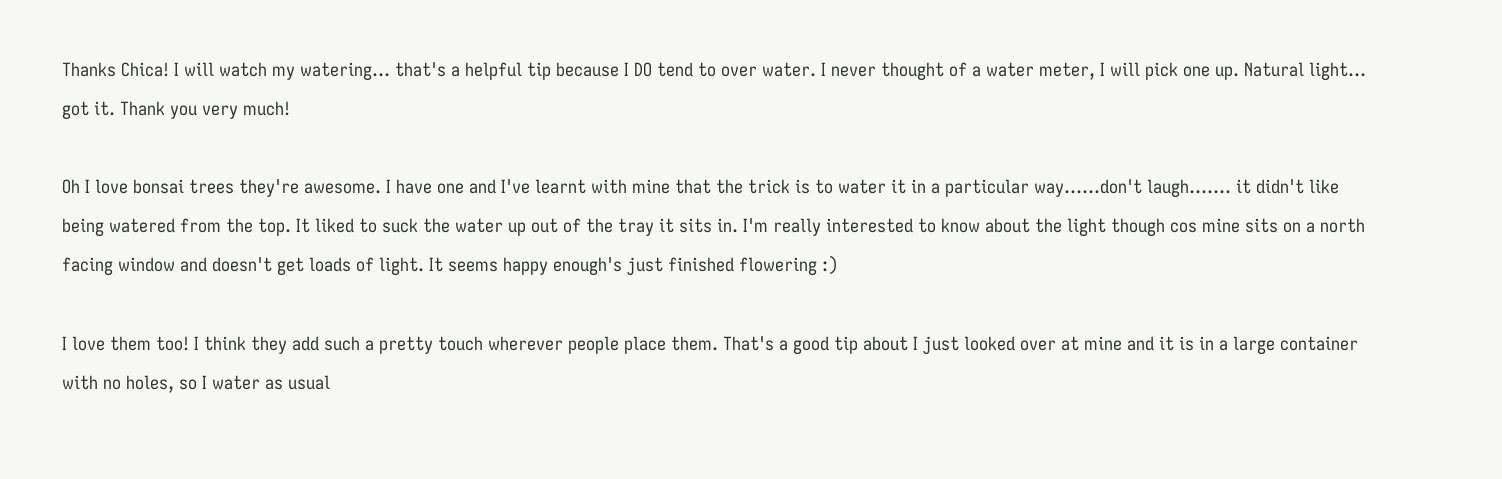Thanks Chica! I will watch my watering... that's a helpful tip because I DO tend to over water. I never thought of a water meter, I will pick one up. Natural light... got it. Thank you very much!

Oh I love bonsai trees they're awesome. I have one and I've learnt with mine that the trick is to water it in a particular way......don't laugh....... it didn't like being watered from the top. It liked to suck the water up out of the tray it sits in. I'm really interested to know about the light though cos mine sits on a north facing window and doesn't get loads of light. It seems happy enough's just finished flowering :)

I love them too! I think they add such a pretty touch wherever people place them. That's a good tip about I just looked over at mine and it is in a large container with no holes, so I water as usual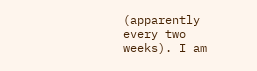(apparently every two weeks). I am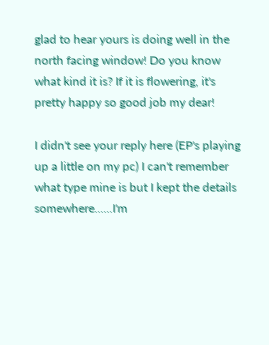glad to hear yours is doing well in the north facing window! Do you know what kind it is? If it is flowering, it's pretty happy so good job my dear!

I didn't see your reply here (EP's playing up a little on my pc) I can't remember what type mine is but I kept the details somewhere......I'm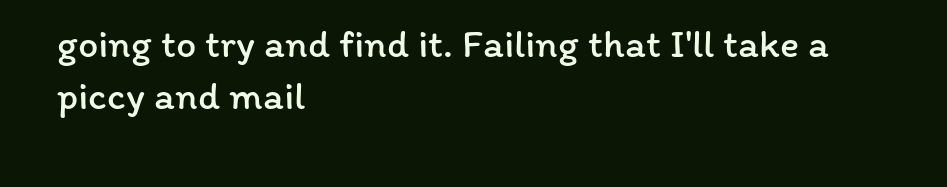going to try and find it. Failing that I'll take a piccy and mail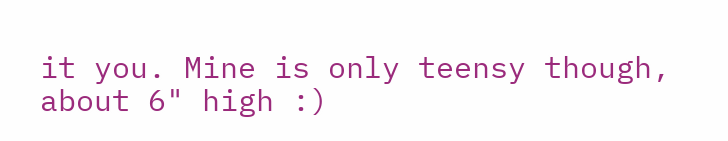it you. Mine is only teensy though, about 6" high :)